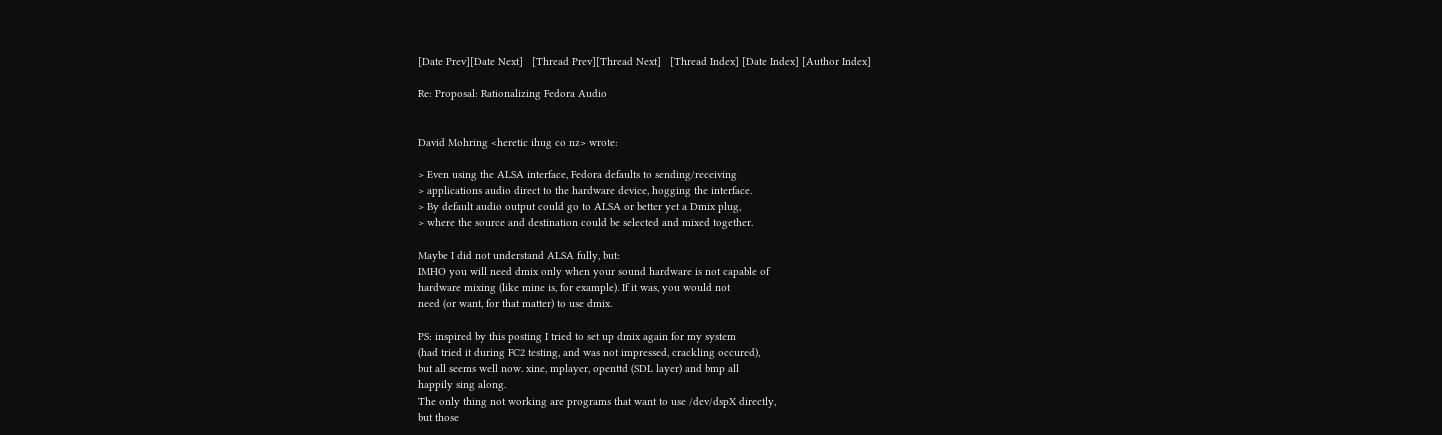[Date Prev][Date Next]   [Thread Prev][Thread Next]   [Thread Index] [Date Index] [Author Index]

Re: Proposal: Rationalizing Fedora Audio


David Mohring <heretic ihug co nz> wrote:

> Even using the ALSA interface, Fedora defaults to sending/receiving
> applications audio direct to the hardware device, hogging the interface.
> By default audio output could go to ALSA or better yet a Dmix plug,
> where the source and destination could be selected and mixed together.

Maybe I did not understand ALSA fully, but:
IMHO you will need dmix only when your sound hardware is not capable of
hardware mixing (like mine is, for example). If it was, you would not
need (or want, for that matter) to use dmix.

PS: inspired by this posting I tried to set up dmix again for my system
(had tried it during FC2 testing, and was not impressed, crackling occured),
but all seems well now. xine, mplayer, openttd (SDL layer) and bmp all
happily sing along.
The only thing not working are programs that want to use /dev/dspX directly,
but those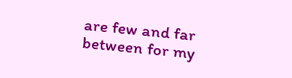are few and far between for my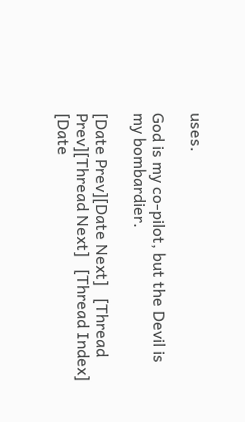uses.

God is my co-pilot, but the Devil is my bombardier.

[Date Prev][Date Next]   [Thread Prev][Thread Next]   [Thread Index] [Date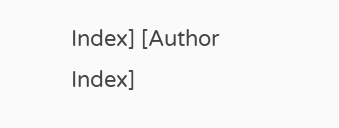Index] [Author Index]